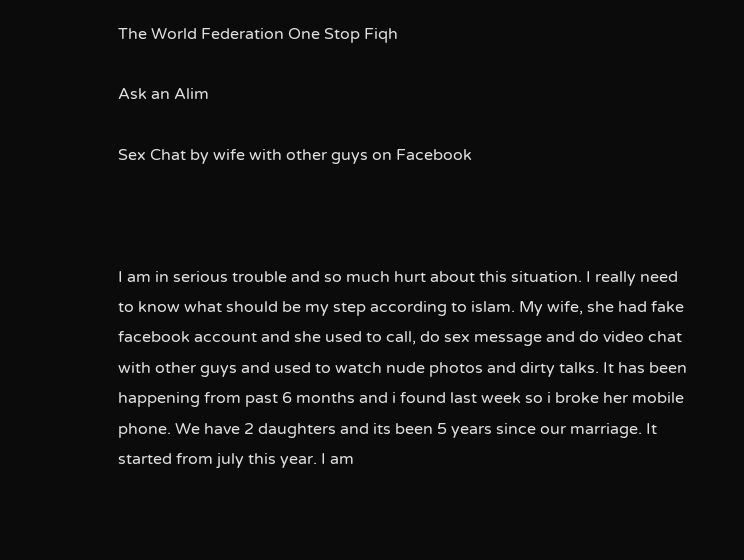The World Federation One Stop Fiqh

Ask an Alim

Sex Chat by wife with other guys on Facebook



I am in serious trouble and so much hurt about this situation. I really need to know what should be my step according to islam. My wife, she had fake facebook account and she used to call, do sex message and do video chat with other guys and used to watch nude photos and dirty talks. It has been happening from past 6 months and i found last week so i broke her mobile phone. We have 2 daughters and its been 5 years since our marriage. It started from july this year. I am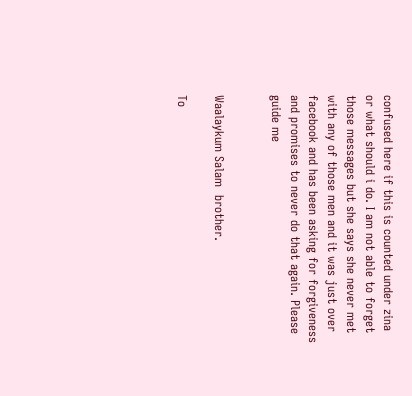confused here if this is counted under zina or what should i do. I am not able to forget those messages but she says she never met with any of those men and it was just over facebook and has been asking for forgiveness and promises to never do that again. Please guide me


Waalaykum Salam  brother.

To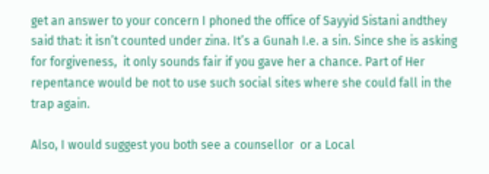get an answer to your concern I phoned the office of Sayyid Sistani andthey said that: it isn’t counted under zina. It’s a Gunah I.e. a sin. Since she is asking for forgiveness,  it only sounds fair if you gave her a chance. Part of Her repentance would be not to use such social sites where she could fall in the trap again.

Also, I would suggest you both see a counsellor  or a Local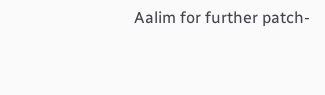Aalim for further patch-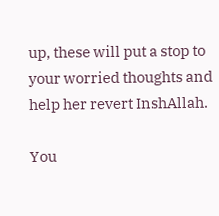up, these will put a stop to your worried thoughts and help her revert InshAllah.

You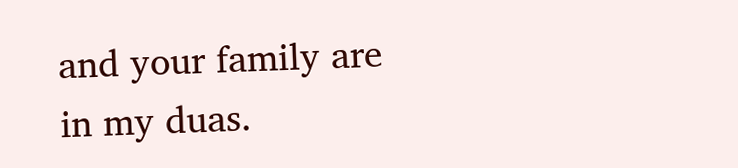and your family are in my duas.